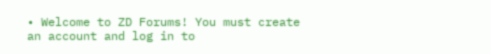• Welcome to ZD Forums! You must create an account and log in to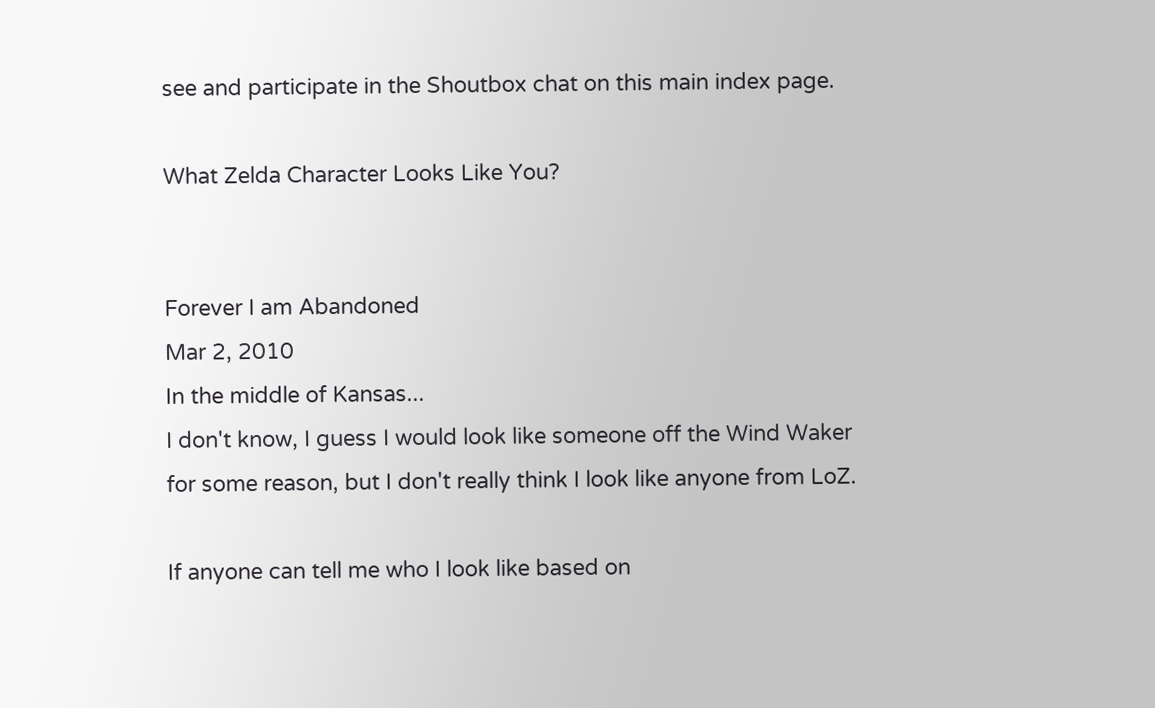see and participate in the Shoutbox chat on this main index page.

What Zelda Character Looks Like You?


Forever I am Abandoned
Mar 2, 2010
In the middle of Kansas...
I don't know, I guess I would look like someone off the Wind Waker for some reason, but I don't really think I look like anyone from LoZ.

If anyone can tell me who I look like based on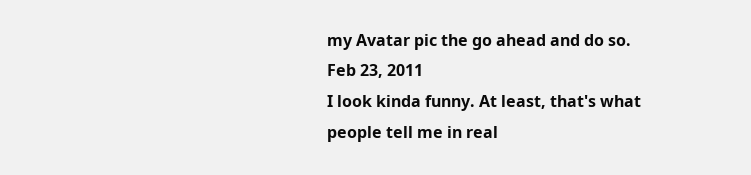my Avatar pic the go ahead and do so.
Feb 23, 2011
I look kinda funny. At least, that's what people tell me in real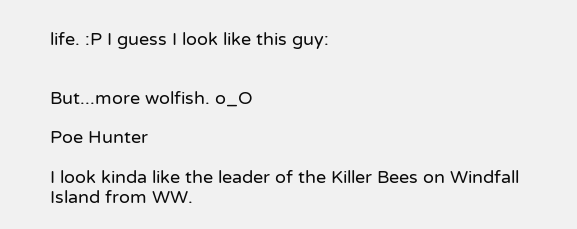life. :P I guess I look like this guy:


But...more wolfish. o_O

Poe Hunter

I look kinda like the leader of the Killer Bees on Windfall Island from WW.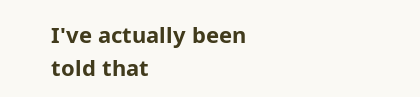I've actually been told that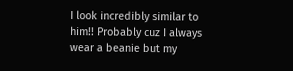I look incredibly similar to him!! Probably cuz I always wear a beanie but my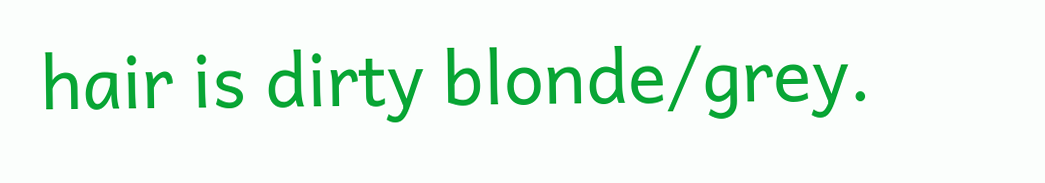hair is dirty blonde/grey.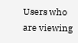Users who are viewing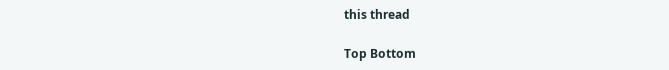this thread

Top Bottom